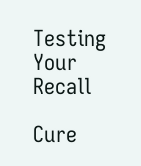Testing Your Recall

Cure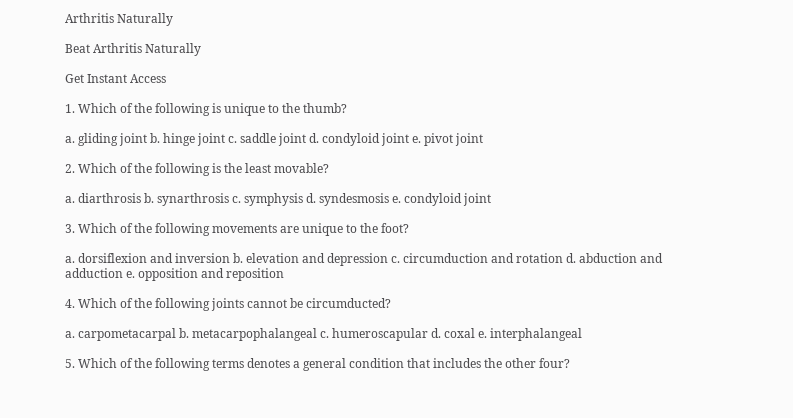Arthritis Naturally

Beat Arthritis Naturally

Get Instant Access

1. Which of the following is unique to the thumb?

a. gliding joint b. hinge joint c. saddle joint d. condyloid joint e. pivot joint

2. Which of the following is the least movable?

a. diarthrosis b. synarthrosis c. symphysis d. syndesmosis e. condyloid joint

3. Which of the following movements are unique to the foot?

a. dorsiflexion and inversion b. elevation and depression c. circumduction and rotation d. abduction and adduction e. opposition and reposition

4. Which of the following joints cannot be circumducted?

a. carpometacarpal b. metacarpophalangeal c. humeroscapular d. coxal e. interphalangeal

5. Which of the following terms denotes a general condition that includes the other four?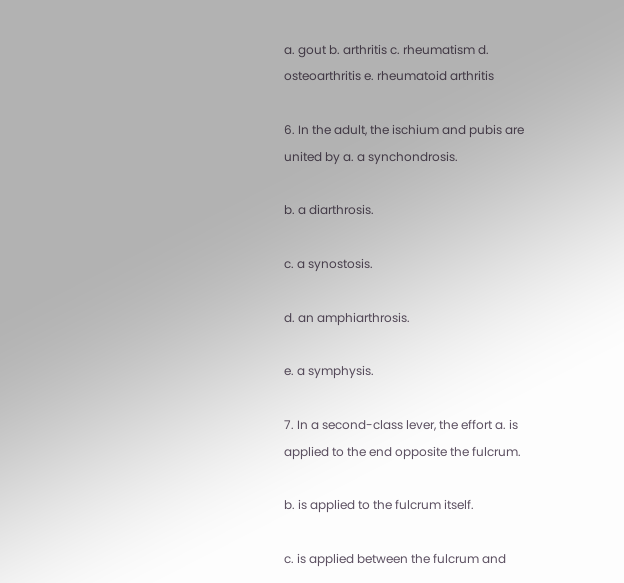a. gout b. arthritis c. rheumatism d. osteoarthritis e. rheumatoid arthritis

6. In the adult, the ischium and pubis are united by a. a synchondrosis.

b. a diarthrosis.

c. a synostosis.

d. an amphiarthrosis.

e. a symphysis.

7. In a second-class lever, the effort a. is applied to the end opposite the fulcrum.

b. is applied to the fulcrum itself.

c. is applied between the fulcrum and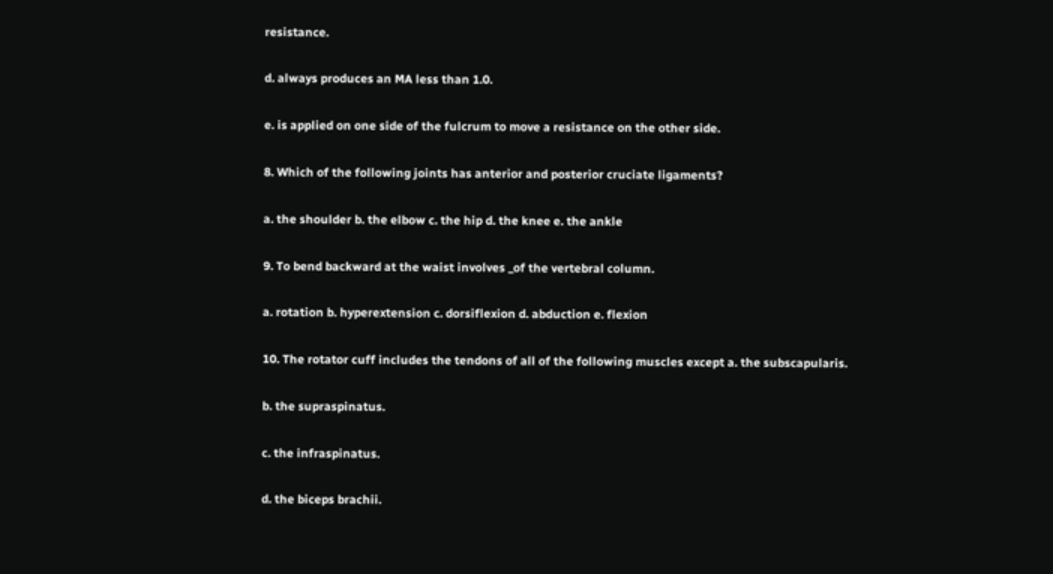resistance.

d. always produces an MA less than 1.0.

e. is applied on one side of the fulcrum to move a resistance on the other side.

8. Which of the following joints has anterior and posterior cruciate ligaments?

a. the shoulder b. the elbow c. the hip d. the knee e. the ankle

9. To bend backward at the waist involves _of the vertebral column.

a. rotation b. hyperextension c. dorsiflexion d. abduction e. flexion

10. The rotator cuff includes the tendons of all of the following muscles except a. the subscapularis.

b. the supraspinatus.

c. the infraspinatus.

d. the biceps brachii.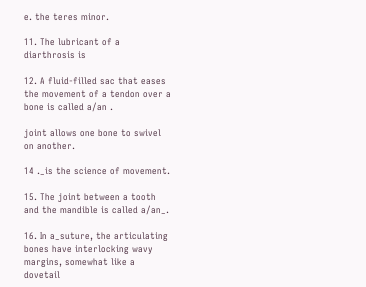e. the teres minor.

11. The lubricant of a diarthrosis is

12. A fluid-filled sac that eases the movement of a tendon over a bone is called a/an .

joint allows one bone to swivel on another.

14 ._is the science of movement.

15. The joint between a tooth and the mandible is called a/an_.

16. In a_suture, the articulating bones have interlocking wavy margins, somewhat like a dovetail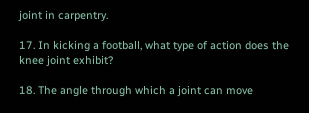joint in carpentry.

17. In kicking a football, what type of action does the knee joint exhibit?

18. The angle through which a joint can move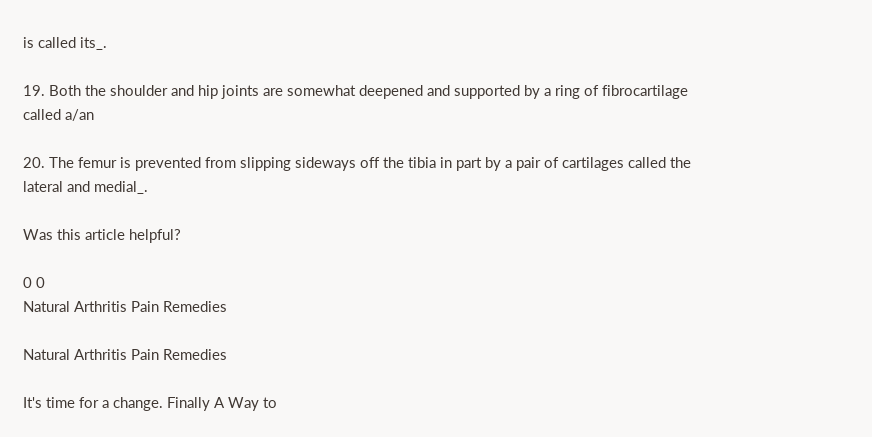is called its_.

19. Both the shoulder and hip joints are somewhat deepened and supported by a ring of fibrocartilage called a/an

20. The femur is prevented from slipping sideways off the tibia in part by a pair of cartilages called the lateral and medial_.

Was this article helpful?

0 0
Natural Arthritis Pain Remedies

Natural Arthritis Pain Remedies

It's time for a change. Finally A Way to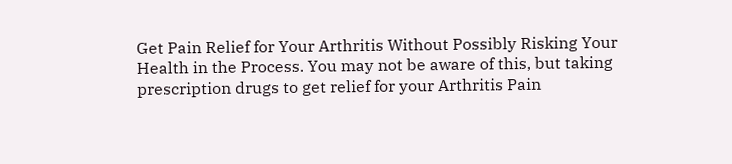Get Pain Relief for Your Arthritis Without Possibly Risking Your Health in the Process. You may not be aware of this, but taking prescription drugs to get relief for your Arthritis Pain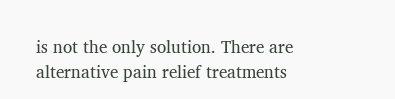is not the only solution. There are alternative pain relief treatments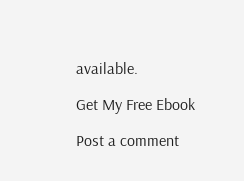available.

Get My Free Ebook

Post a comment